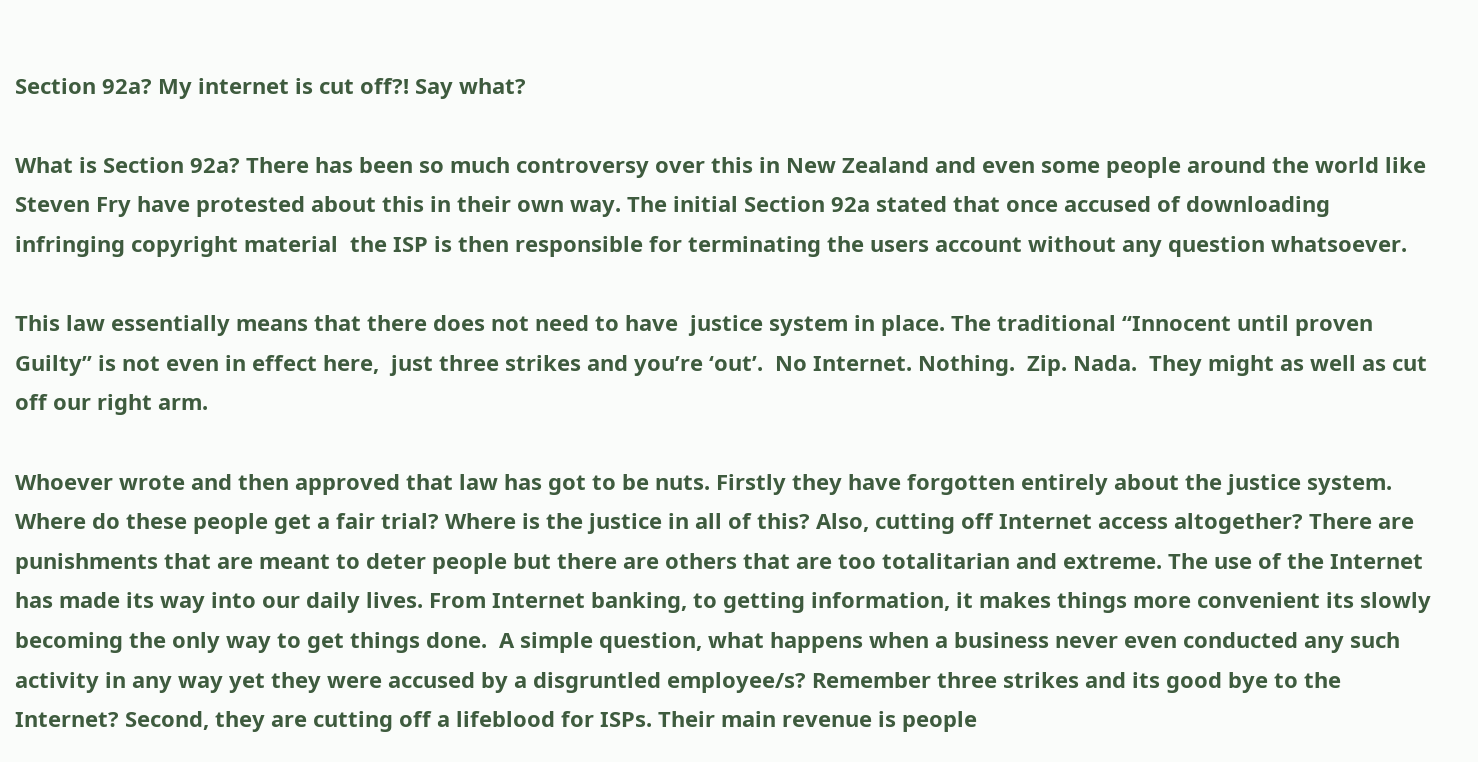Section 92a? My internet is cut off?! Say what?

What is Section 92a? There has been so much controversy over this in New Zealand and even some people around the world like Steven Fry have protested about this in their own way. The initial Section 92a stated that once accused of downloading infringing copyright material  the ISP is then responsible for terminating the users account without any question whatsoever.

This law essentially means that there does not need to have  justice system in place. The traditional “Innocent until proven Guilty” is not even in effect here,  just three strikes and you’re ‘out’.  No Internet. Nothing.  Zip. Nada.  They might as well as cut off our right arm.

Whoever wrote and then approved that law has got to be nuts. Firstly they have forgotten entirely about the justice system. Where do these people get a fair trial? Where is the justice in all of this? Also, cutting off Internet access altogether? There are punishments that are meant to deter people but there are others that are too totalitarian and extreme. The use of the Internet has made its way into our daily lives. From Internet banking, to getting information, it makes things more convenient its slowly becoming the only way to get things done.  A simple question, what happens when a business never even conducted any such activity in any way yet they were accused by a disgruntled employee/s? Remember three strikes and its good bye to the Internet? Second, they are cutting off a lifeblood for ISPs. Their main revenue is people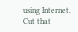using Internet. Cut that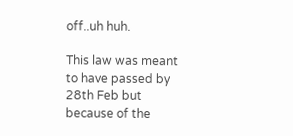off..uh huh.

This law was meant to have passed by 28th Feb but because of the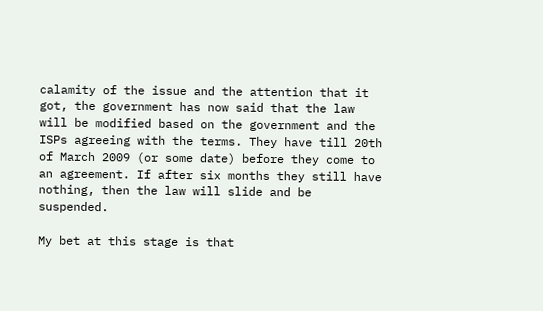calamity of the issue and the attention that it got, the government has now said that the law will be modified based on the government and the ISPs agreeing with the terms. They have till 20th of March 2009 (or some date) before they come to an agreement. If after six months they still have nothing, then the law will slide and be suspended.

My bet at this stage is that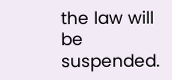the law will be suspended.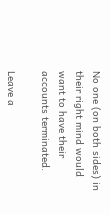No one (on both sides) in their right mind would want to have their accounts terminated.

Leave a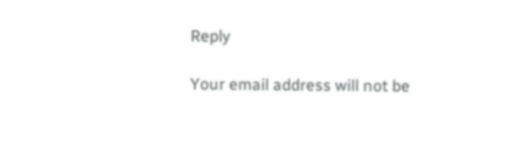Reply

Your email address will not be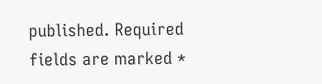published. Required fields are marked *